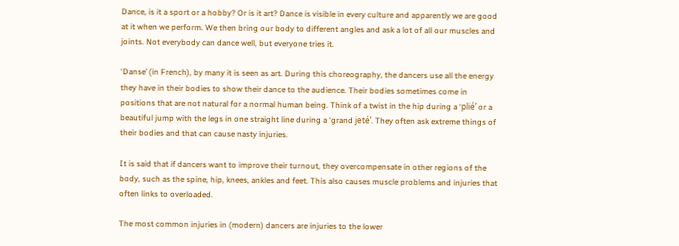Dance, is it a sport or a hobby? Or is it art? Dance is visible in every culture and apparently we are good at it when we perform. We then bring our body to different angles and ask a lot of all our muscles and joints. Not everybody can dance well, but everyone tries it.

‘Danse’ (in French), by many it is seen as art. During this choreography, the dancers use all the energy they have in their bodies to show their dance to the audience. Their bodies sometimes come in positions that are not natural for a normal human being. Think of a twist in the hip during a ‘plié’ or a beautiful jump with the legs in one straight line during a ‘grand jeté’. They often ask extreme things of their bodies and that can cause nasty injuries.

It is said that if dancers want to improve their turnout, they overcompensate in other regions of the body, such as the spine, hip, knees, ankles and feet. This also causes muscle problems and injuries that often links to overloaded.

The most common injuries in (modern) dancers are injuries to the lower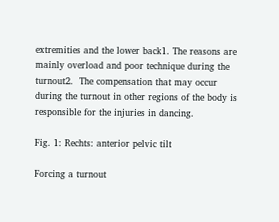extremities and the lower back1. The reasons are mainly overload and poor technique during the turnout2.  The compensation that may occur during the turnout in other regions of the body is responsible for the injuries in dancing.

Fig. 1: Rechts: anterior pelvic tilt

Forcing a turnout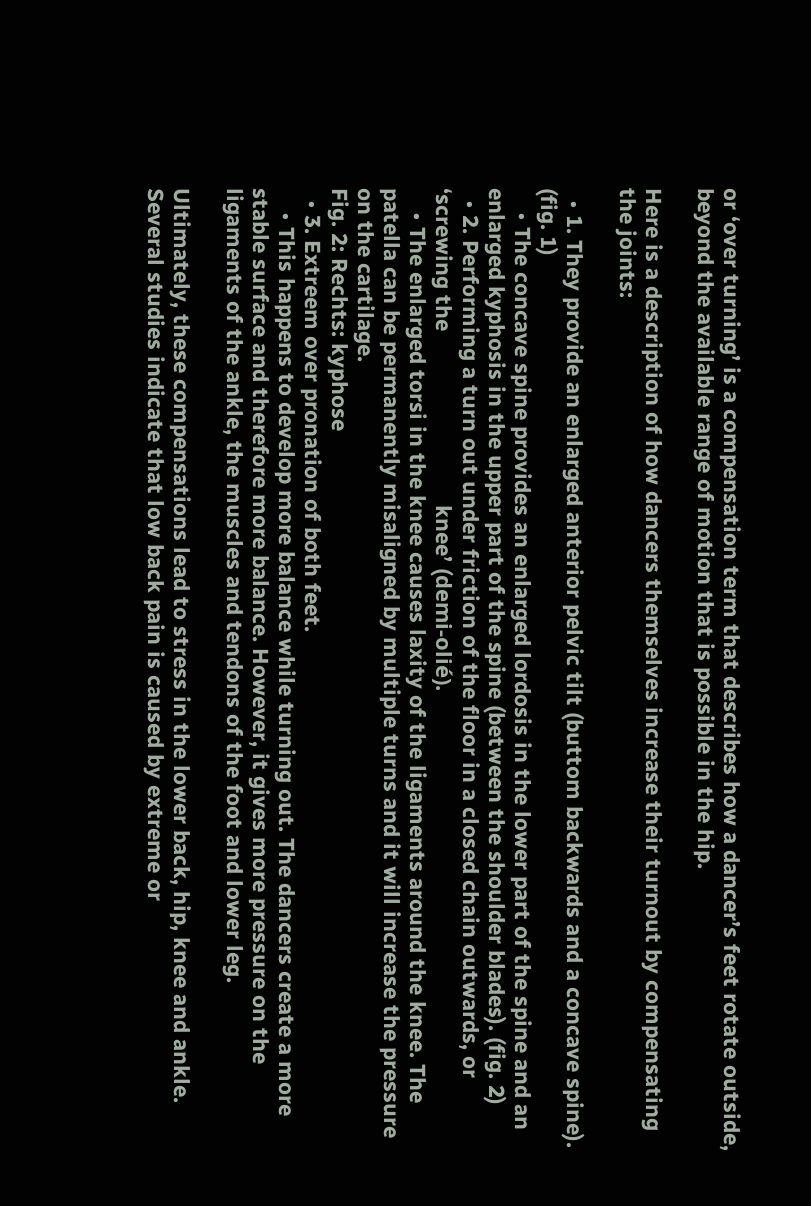or ‘over turning’ is a compensation term that describes how a dancer’s feet rotate outside, beyond the available range of motion that is possible in the hip.

Here is a description of how dancers themselves increase their turnout by compensating the joints:

  • 1. They provide an enlarged anterior pelvic tilt (buttom backwards and a concave spine). (fig. 1)
    • The concave spine provides an enlarged lordosis in the lower part of the spine and an enlarged kyphosis in the upper part of the spine (between the shoulder blades). (fig. 2)
  • 2. Performing a turn out under friction of the floor in a closed chain outwards, or ‘screwing the                             knee’ (demi-olié).
    • The enlarged torsi in the knee causes laxity of the ligaments around the knee. The patella can be permanently misaligned by multiple turns and it will increase the pressure on the cartilage.
Fig. 2: Rechts: kyphose
  • 3. Extreem over pronation of both feet.
    • This happens to develop more balance while turning out. The dancers create a more stable surface and therefore more balance. However, it gives more pressure on the ligaments of the ankle, the muscles and tendons of the foot and lower leg.

Ultimately, these compensations lead to stress in the lower back, hip, knee and ankle. Several studies indicate that low back pain is caused by extreme or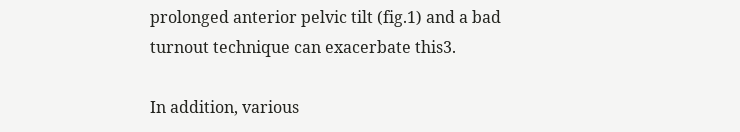prolonged anterior pelvic tilt (fig.1) and a bad turnout technique can exacerbate this3.

In addition, various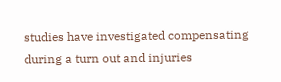studies have investigated compensating during a turn out and injuries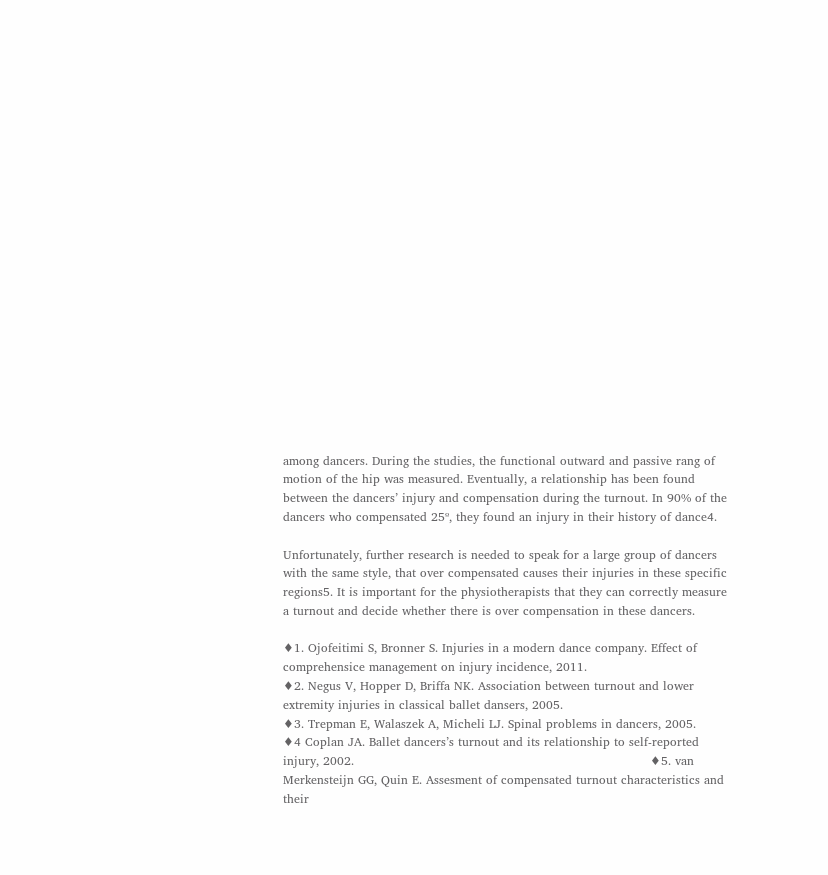among dancers. During the studies, the functional outward and passive rang of motion of the hip was measured. Eventually, a relationship has been found between the dancers’ injury and compensation during the turnout. In 90% of the dancers who compensated 25º, they found an injury in their history of dance4.

Unfortunately, further research is needed to speak for a large group of dancers with the same style, that over compensated causes their injuries in these specific regions5. It is important for the physiotherapists that they can correctly measure a turnout and decide whether there is over compensation in these dancers.

♦1. Ojofeitimi S, Bronner S. Injuries in a modern dance company. Effect of comprehensice management on injury incidence, 2011.
♦2. Negus V, Hopper D, Briffa NK. Association between turnout and lower extremity injuries in classical ballet dansers, 2005.
♦3. Trepman E, Walaszek A, Micheli LJ. Spinal problems in dancers, 2005.                                                                                                  ♦4 Coplan JA. Ballet dancers’s turnout and its relationship to self-reported injury, 2002.                                                                          ♦5. van Merkensteijn GG, Quin E. Assesment of compensated turnout characteristics and their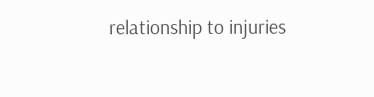relationship to injuries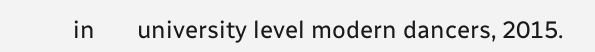in       university level modern dancers, 2015.